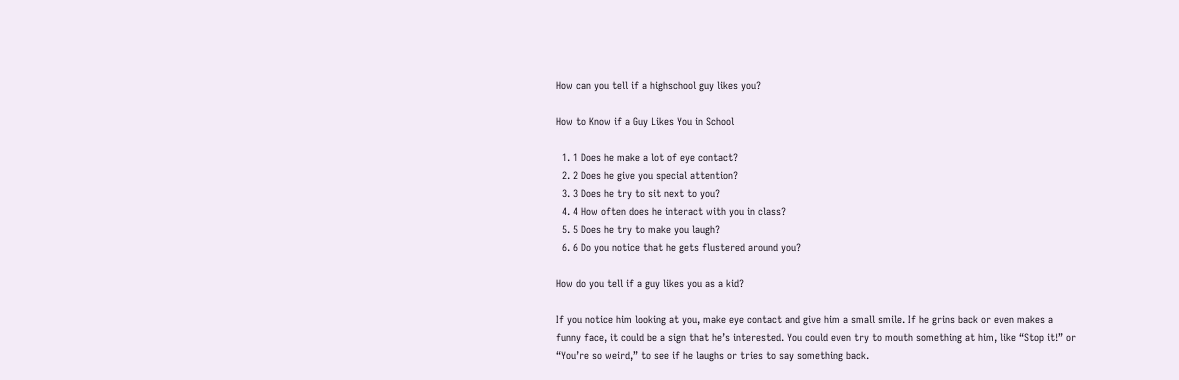How can you tell if a highschool guy likes you?

How to Know if a Guy Likes You in School

  1. 1 Does he make a lot of eye contact?
  2. 2 Does he give you special attention?
  3. 3 Does he try to sit next to you?
  4. 4 How often does he interact with you in class?
  5. 5 Does he try to make you laugh?
  6. 6 Do you notice that he gets flustered around you?

How do you tell if a guy likes you as a kid?

If you notice him looking at you, make eye contact and give him a small smile. If he grins back or even makes a funny face, it could be a sign that he’s interested. You could even try to mouth something at him, like “Stop it!” or “You’re so weird,” to see if he laughs or tries to say something back.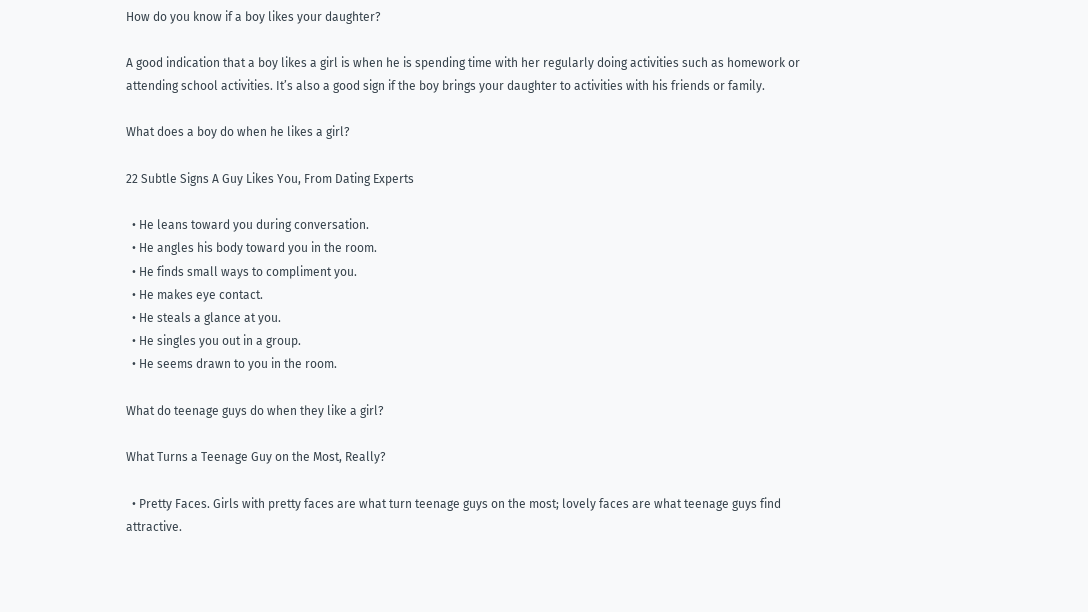How do you know if a boy likes your daughter?

A good indication that a boy likes a girl is when he is spending time with her regularly doing activities such as homework or attending school activities. It’s also a good sign if the boy brings your daughter to activities with his friends or family.

What does a boy do when he likes a girl?

22 Subtle Signs A Guy Likes You, From Dating Experts

  • He leans toward you during conversation.
  • He angles his body toward you in the room.
  • He finds small ways to compliment you.
  • He makes eye contact.
  • He steals a glance at you.
  • He singles you out in a group.
  • He seems drawn to you in the room.

What do teenage guys do when they like a girl?

What Turns a Teenage Guy on the Most, Really?

  • Pretty Faces. Girls with pretty faces are what turn teenage guys on the most; lovely faces are what teenage guys find attractive.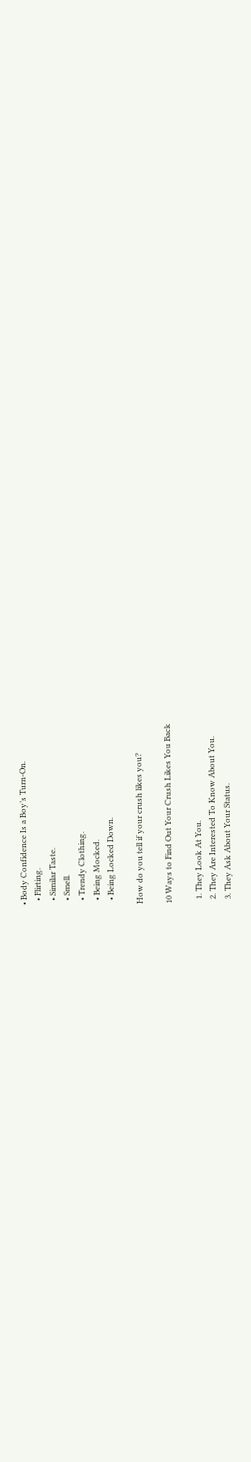• Body Confidence Is a Boy’s Turn-On.
  • Flirting.
  • Similar Taste.
  • Smell.
  • Trendy Clothing.
  • Being Mocked.
  • Being Locked Down.

How do you tell if your crush likes you?

10 Ways to Find Out Your Crush Likes You Back

  1. They Look At You.
  2. They Are Interested To Know About You.
  3. They Ask About Your Status.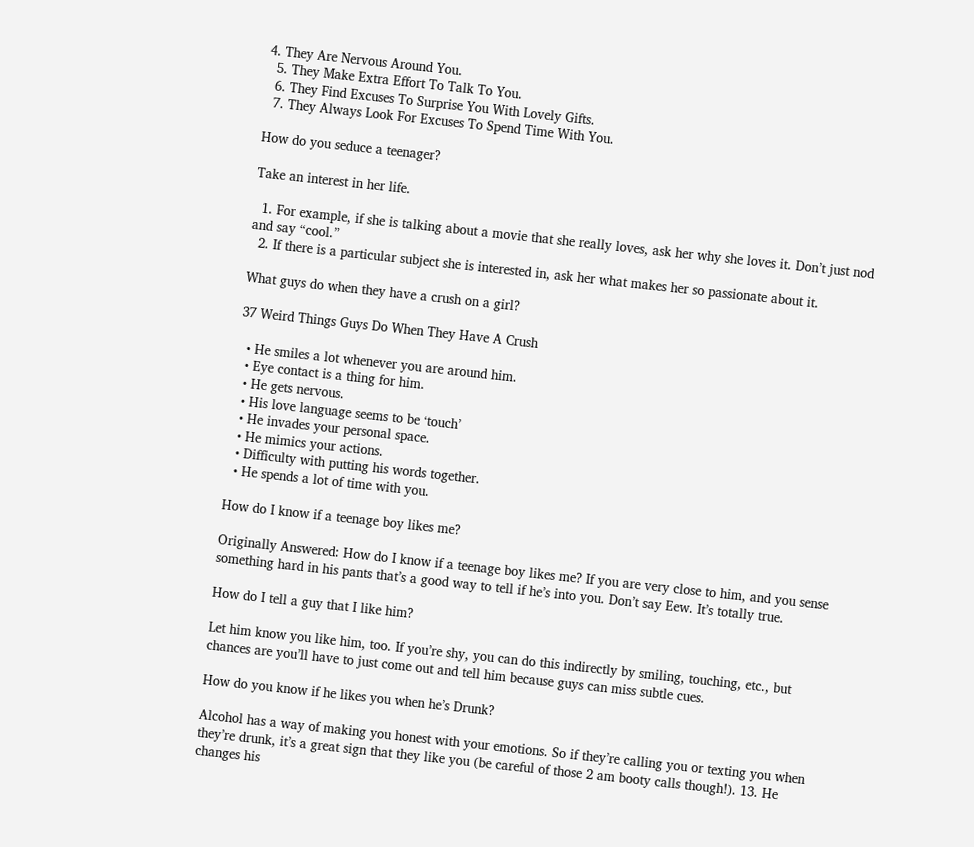4. They Are Nervous Around You.
  5. They Make Extra Effort To Talk To You.
  6. They Find Excuses To Surprise You With Lovely Gifts.
  7. They Always Look For Excuses To Spend Time With You.

How do you seduce a teenager?

Take an interest in her life.

  1. For example, if she is talking about a movie that she really loves, ask her why she loves it. Don’t just nod and say “cool.”
  2. If there is a particular subject she is interested in, ask her what makes her so passionate about it.

What guys do when they have a crush on a girl?

37 Weird Things Guys Do When They Have A Crush

  • He smiles a lot whenever you are around him.
  • Eye contact is a thing for him.
  • He gets nervous.
  • His love language seems to be ‘touch’
  • He invades your personal space.
  • He mimics your actions.
  • Difficulty with putting his words together.
  • He spends a lot of time with you.

How do I know if a teenage boy likes me?

Originally Answered: How do I know if a teenage boy likes me? If you are very close to him, and you sense something hard in his pants that’s a good way to tell if he’s into you. Don’t say Eew. It’s totally true.

How do I tell a guy that I like him?

Let him know you like him, too. If you’re shy, you can do this indirectly by smiling, touching, etc., but chances are you’ll have to just come out and tell him because guys can miss subtle cues.

How do you know if he likes you when he’s Drunk?

Alcohol has a way of making you honest with your emotions. So if they’re calling you or texting you when they’re drunk, it’s a great sign that they like you (be careful of those 2 am booty calls though!). 13. He changes his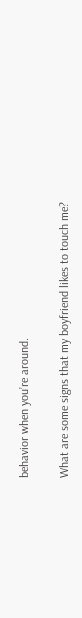behavior when you’re around.

What are some signs that my boyfriend likes to touch me?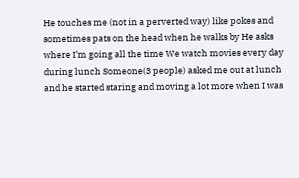He touches me (not in a perverted way) like pokes and sometimes pats on the head when he walks by He asks where I’m going all the time We watch movies every day during lunch Someone(3 people) asked me out at lunch and he started staring and moving a lot more when I was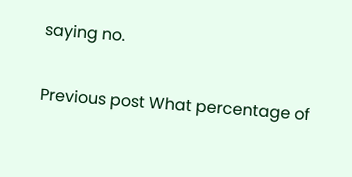saying no.

Previous post What percentage of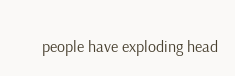people have exploding head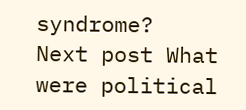syndrome?
Next post What were political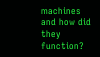machines and how did they function?